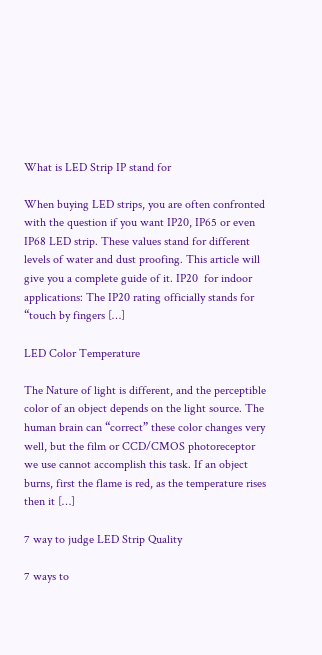What is LED Strip IP stand for

When buying LED strips, you are often confronted with the question if you want IP20, IP65 or even IP68 LED strip. These values stand for different levels of water and dust proofing. This article will give you a complete guide of it. IP20  for indoor applications: The IP20 rating officially stands for “touch by fingers […]

LED Color Temperature

The Nature of light is different, and the perceptible color of an object depends on the light source. The human brain can “correct” these color changes very well, but the film or CCD/CMOS photoreceptor we use cannot accomplish this task. If an object burns, first the flame is red, as the temperature rises then it […]

7 way to judge LED Strip Quality

7 ways to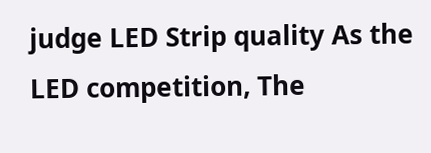judge LED Strip quality As the LED competition, The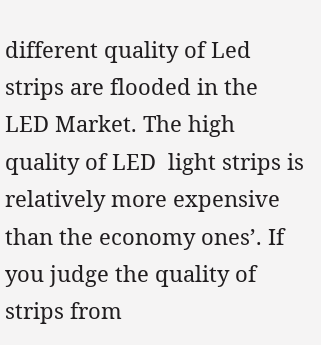different quality of Led strips are flooded in the LED Market. The high quality of LED  light strips is relatively more expensive than the economy ones’. If you judge the quality of strips from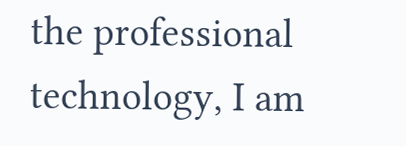the professional technology, I am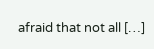afraid that not all […]